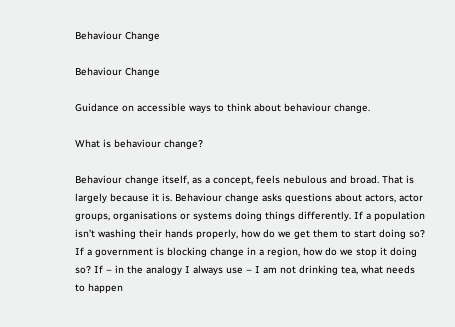Behaviour Change

Behaviour Change

Guidance on accessible ways to think about behaviour change.

What is behaviour change?

Behaviour change itself, as a concept, feels nebulous and broad. That is largely because it is. Behaviour change asks questions about actors, actor groups, organisations or systems doing things differently. If a population isn’t washing their hands properly, how do we get them to start doing so? If a government is blocking change in a region, how do we stop it doing so? If – in the analogy I always use – I am not drinking tea, what needs to happen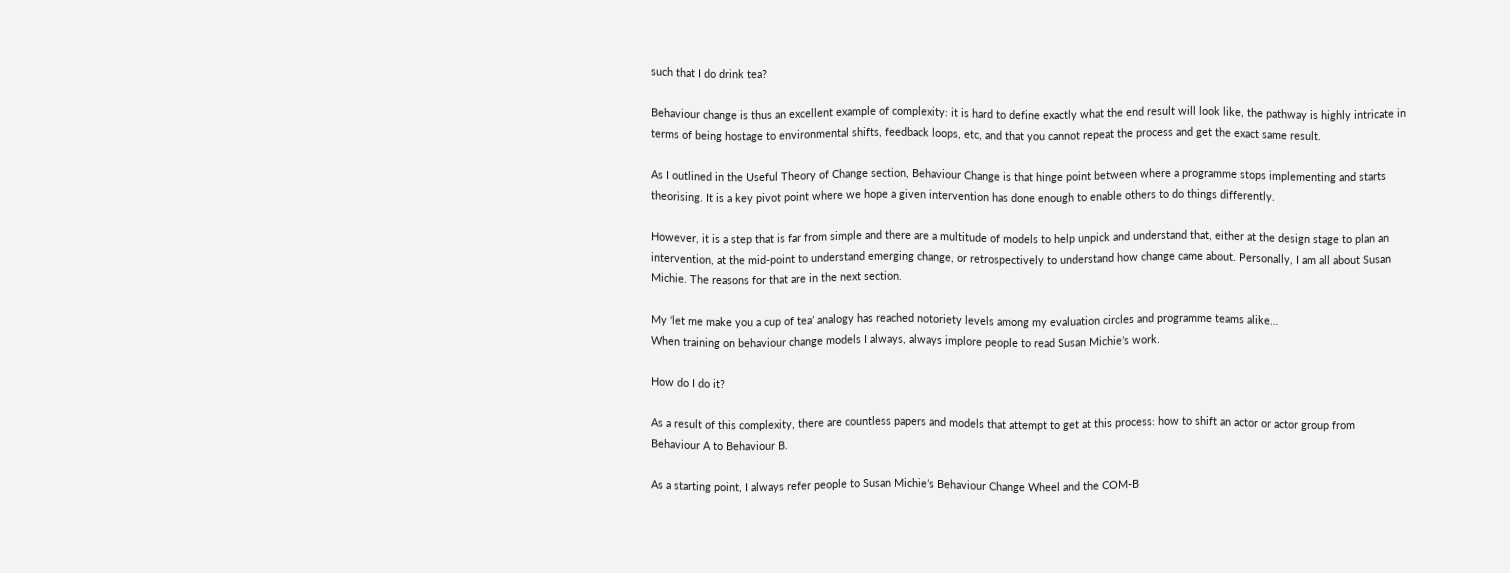such that I do drink tea?

Behaviour change is thus an excellent example of complexity: it is hard to define exactly what the end result will look like, the pathway is highly intricate in terms of being hostage to environmental shifts, feedback loops, etc, and that you cannot repeat the process and get the exact same result.

As I outlined in the Useful Theory of Change section, Behaviour Change is that hinge point between where a programme stops implementing and starts theorising. It is a key pivot point where we hope a given intervention has done enough to enable others to do things differently.

However, it is a step that is far from simple and there are a multitude of models to help unpick and understand that, either at the design stage to plan an intervention, at the mid-point to understand emerging change, or retrospectively to understand how change came about. Personally, I am all about Susan Michie. The reasons for that are in the next section.

My ‘let me make you a cup of tea’ analogy has reached notoriety levels among my evaluation circles and programme teams alike…
When training on behaviour change models I always, always implore people to read Susan Michie’s work.

How do I do it?

As a result of this complexity, there are countless papers and models that attempt to get at this process: how to shift an actor or actor group from Behaviour A to Behaviour B.

As a starting point, I always refer people to Susan Michie’s Behaviour Change Wheel and the COM-B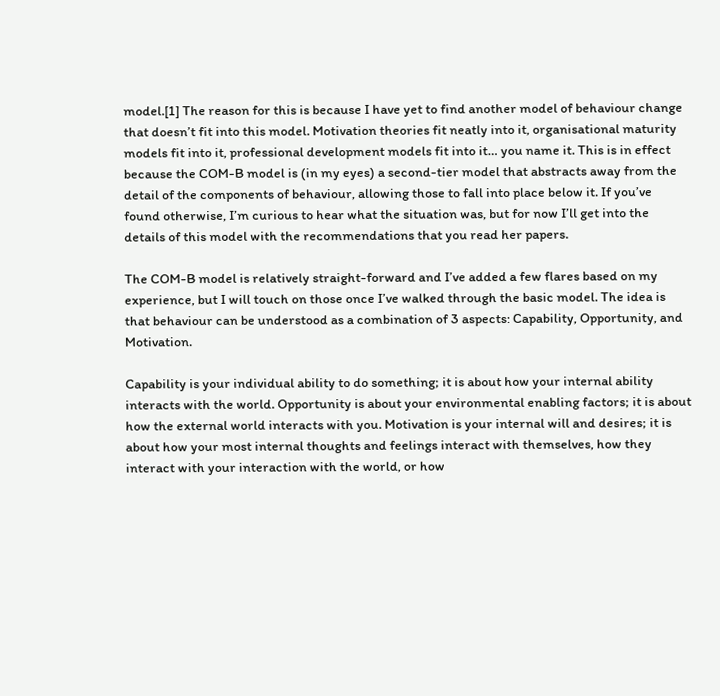model.[1] The reason for this is because I have yet to find another model of behaviour change that doesn’t fit into this model. Motivation theories fit neatly into it, organisational maturity models fit into it, professional development models fit into it… you name it. This is in effect because the COM-B model is (in my eyes) a second-tier model that abstracts away from the detail of the components of behaviour, allowing those to fall into place below it. If you’ve found otherwise, I’m curious to hear what the situation was, but for now I’ll get into the details of this model with the recommendations that you read her papers.

The COM-B model is relatively straight-forward and I’ve added a few flares based on my experience, but I will touch on those once I’ve walked through the basic model. The idea is that behaviour can be understood as a combination of 3 aspects: Capability, Opportunity, and Motivation.

Capability is your individual ability to do something; it is about how your internal ability interacts with the world. Opportunity is about your environmental enabling factors; it is about how the external world interacts with you. Motivation is your internal will and desires; it is about how your most internal thoughts and feelings interact with themselves, how they interact with your interaction with the world, or how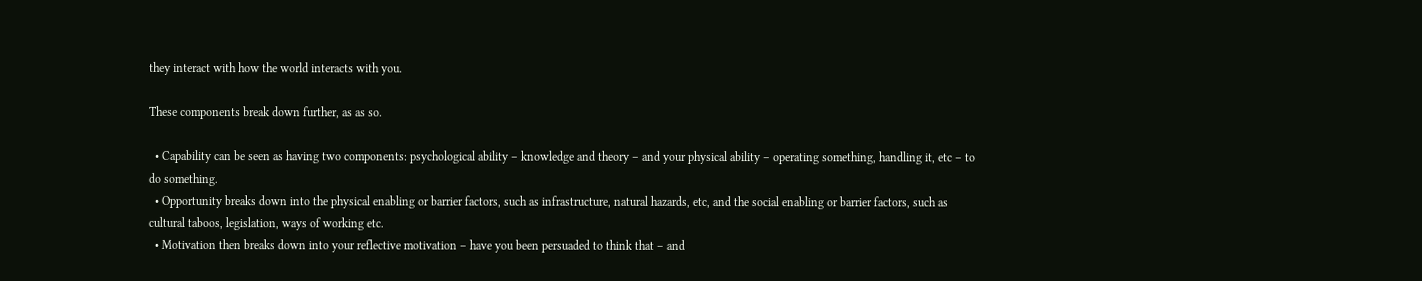they interact with how the world interacts with you.

These components break down further, as as so.

  • Capability can be seen as having two components: psychological ability – knowledge and theory – and your physical ability – operating something, handling it, etc – to do something.
  • Opportunity breaks down into the physical enabling or barrier factors, such as infrastructure, natural hazards, etc, and the social enabling or barrier factors, such as cultural taboos, legislation, ways of working etc.
  • Motivation then breaks down into your reflective motivation – have you been persuaded to think that – and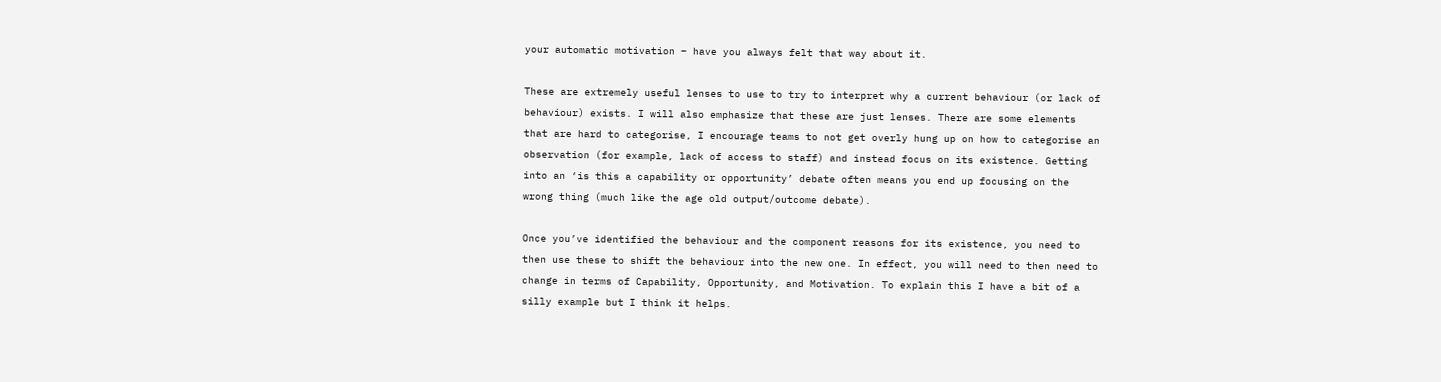your automatic motivation – have you always felt that way about it.

These are extremely useful lenses to use to try to interpret why a current behaviour (or lack of behaviour) exists. I will also emphasize that these are just lenses. There are some elements that are hard to categorise, I encourage teams to not get overly hung up on how to categorise an observation (for example, lack of access to staff) and instead focus on its existence. Getting into an ‘is this a capability or opportunity’ debate often means you end up focusing on the wrong thing (much like the age old output/outcome debate).

Once you’ve identified the behaviour and the component reasons for its existence, you need to then use these to shift the behaviour into the new one. In effect, you will need to then need to change in terms of Capability, Opportunity, and Motivation. To explain this I have a bit of a silly example but I think it helps.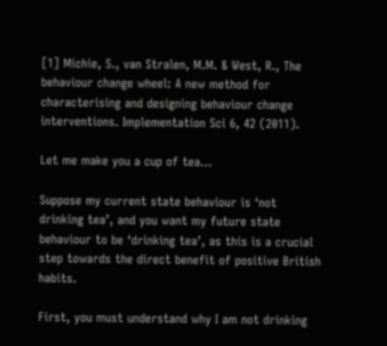[1] Michie, S., van Stralen, M.M. & West, R., The behaviour change wheel: A new method for characterising and designing behaviour change interventions. Implementation Sci 6, 42 (2011).

Let me make you a cup of tea…

Suppose my current state behaviour is ‘not drinking tea’, and you want my future state behaviour to be ‘drinking tea’, as this is a crucial step towards the direct benefit of positive British habits.

First, you must understand why I am not drinking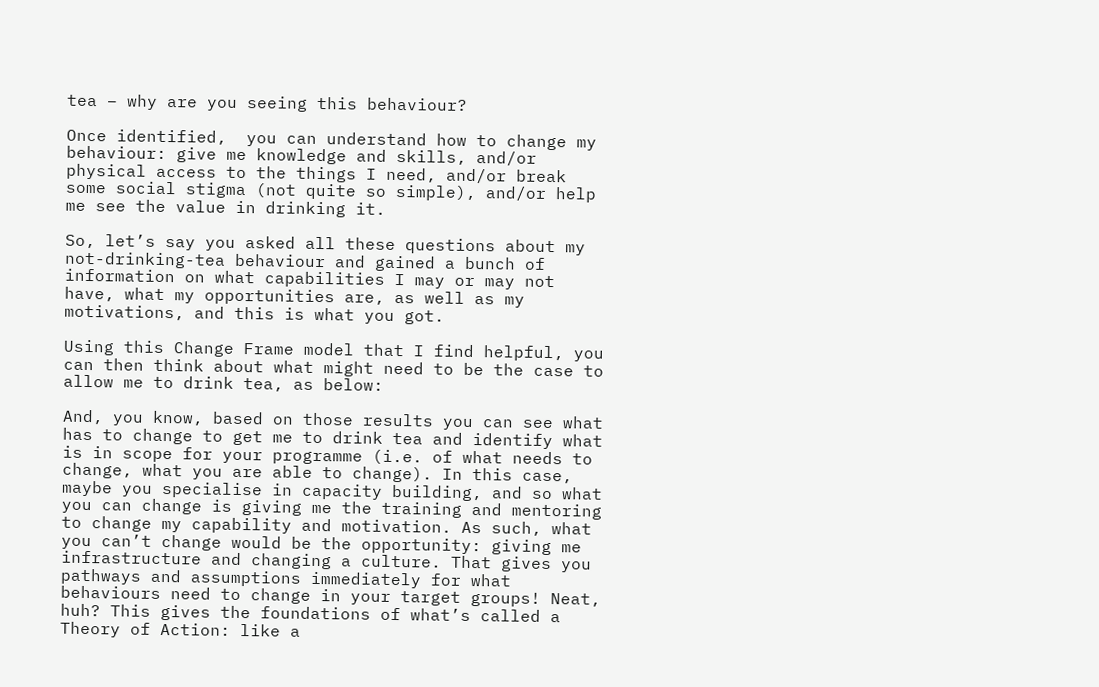tea – why are you seeing this behaviour?

Once identified,  you can understand how to change my behaviour: give me knowledge and skills, and/or physical access to the things I need, and/or break some social stigma (not quite so simple), and/or help me see the value in drinking it.

So, let’s say you asked all these questions about my not-drinking-tea behaviour and gained a bunch of information on what capabilities I may or may not have, what my opportunities are, as well as my motivations, and this is what you got.

Using this Change Frame model that I find helpful, you can then think about what might need to be the case to allow me to drink tea, as below:

And, you know, based on those results you can see what has to change to get me to drink tea and identify what is in scope for your programme (i.e. of what needs to change, what you are able to change). In this case, maybe you specialise in capacity building, and so what you can change is giving me the training and mentoring to change my capability and motivation. As such, what you can’t change would be the opportunity: giving me infrastructure and changing a culture. That gives you pathways and assumptions immediately for what behaviours need to change in your target groups! Neat, huh? This gives the foundations of what’s called a Theory of Action: like a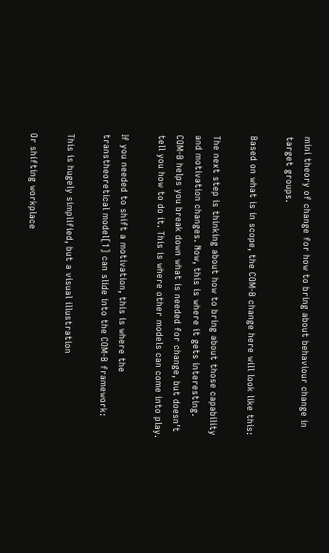mini theory of change for how to bring about behaviour change in target groups.

Based on what is in scope, the COM-B change here will look like this:

The next step is thinking about how to bring about those capability and motivation changes. Now, this is where it gets interesting. COM-B helps you break down what is needed for change, but doesn’t tell you how to do it. This is where other models can come into play.

If you needed to shift a motivation, this is where the transtheoretical model[1] can slide into the COM-B framework:

This is hugely simplified, but a visual illustration

Or shifting workplace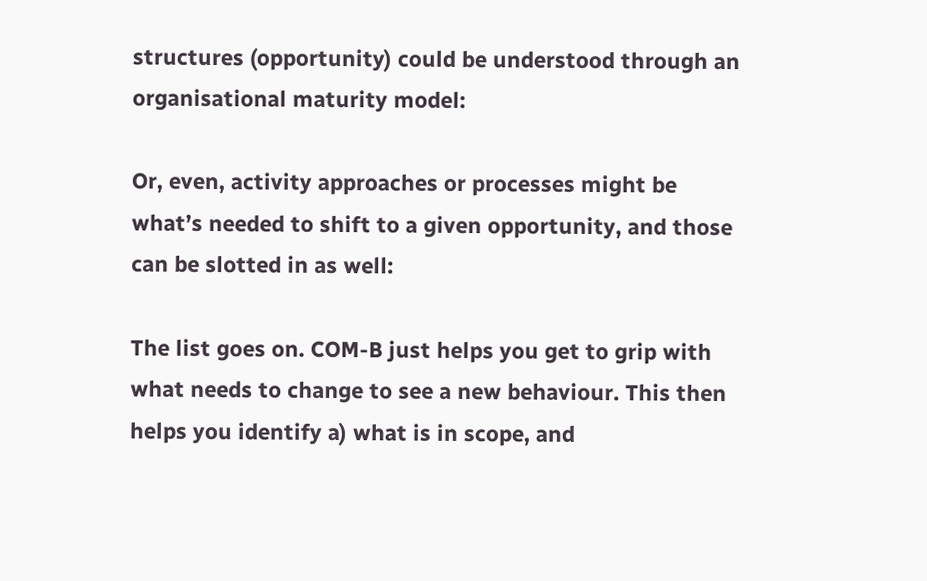structures (opportunity) could be understood through an organisational maturity model:

Or, even, activity approaches or processes might be what’s needed to shift to a given opportunity, and those can be slotted in as well:

The list goes on. COM-B just helps you get to grip with what needs to change to see a new behaviour. This then helps you identify a) what is in scope, and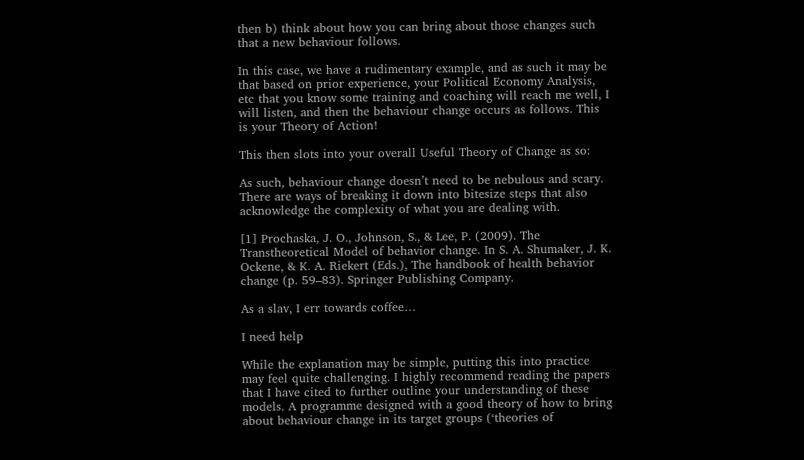then b) think about how you can bring about those changes such that a new behaviour follows.

In this case, we have a rudimentary example, and as such it may be that based on prior experience, your Political Economy Analysis, etc that you know some training and coaching will reach me well, I will listen, and then the behaviour change occurs as follows. This is your Theory of Action!

This then slots into your overall Useful Theory of Change as so:

As such, behaviour change doesn’t need to be nebulous and scary. There are ways of breaking it down into bitesize steps that also acknowledge the complexity of what you are dealing with.

[1] Prochaska, J. O., Johnson, S., & Lee, P. (2009). The Transtheoretical Model of behavior change. In S. A. Shumaker, J. K. Ockene, & K. A. Riekert (Eds.), The handbook of health behavior change (p. 59–83). Springer Publishing Company.

As a slav, I err towards coffee…

I need help

While the explanation may be simple, putting this into practice may feel quite challenging. I highly recommend reading the papers that I have cited to further outline your understanding of these models. A programme designed with a good theory of how to bring about behaviour change in its target groups (‘theories of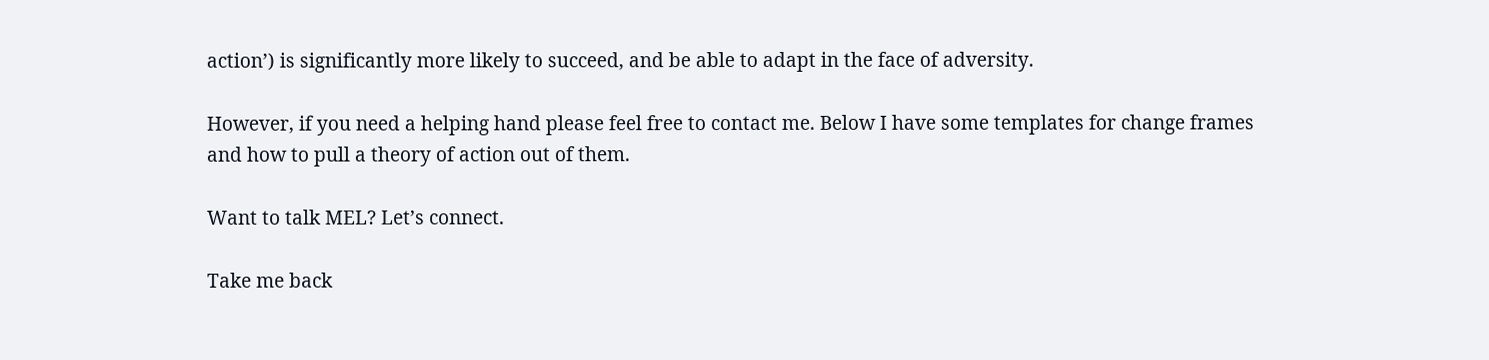action’) is significantly more likely to succeed, and be able to adapt in the face of adversity.

However, if you need a helping hand please feel free to contact me. Below I have some templates for change frames and how to pull a theory of action out of them.

Want to talk MEL? Let’s connect.

Take me back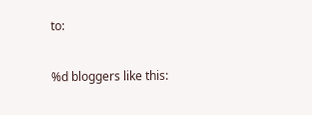to:

%d bloggers like this: